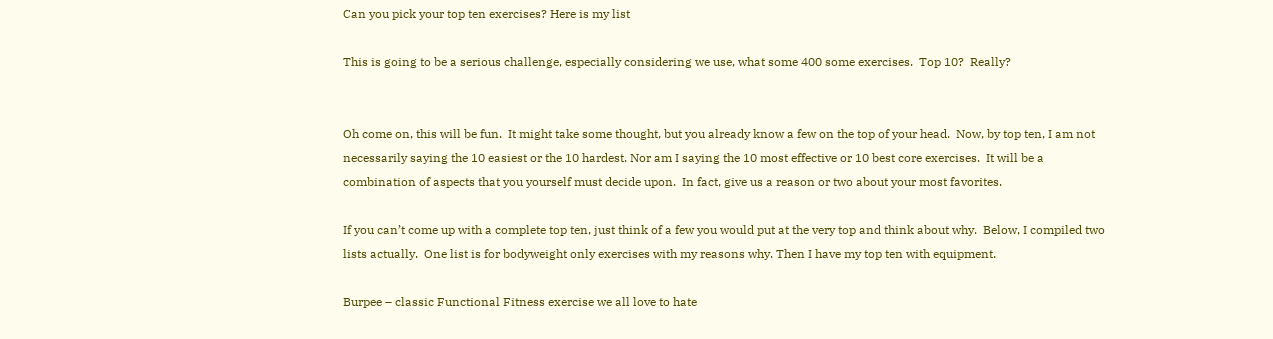Can you pick your top ten exercises? Here is my list

This is going to be a serious challenge, especially considering we use, what some 400 some exercises.  Top 10?  Really?


Oh come on, this will be fun.  It might take some thought, but you already know a few on the top of your head.  Now, by top ten, I am not necessarily saying the 10 easiest or the 10 hardest. Nor am I saying the 10 most effective or 10 best core exercises.  It will be a combination of aspects that you yourself must decide upon.  In fact, give us a reason or two about your most favorites.

If you can’t come up with a complete top ten, just think of a few you would put at the very top and think about why.  Below, I compiled two lists actually.  One list is for bodyweight only exercises with my reasons why. Then I have my top ten with equipment.

Burpee – classic Functional Fitness exercise we all love to hate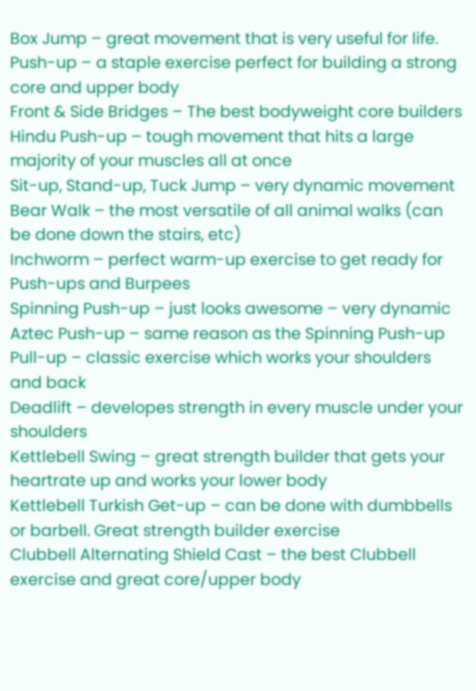Box Jump – great movement that is very useful for life.
Push-up – a staple exercise perfect for building a strong core and upper body
Front & Side Bridges – The best bodyweight core builders
Hindu Push-up – tough movement that hits a large majority of your muscles all at once
Sit-up, Stand-up, Tuck Jump – very dynamic movement
Bear Walk – the most versatile of all animal walks (can be done down the stairs, etc)
Inchworm – perfect warm-up exercise to get ready for Push-ups and Burpees
Spinning Push-up – just looks awesome – very dynamic
Aztec Push-up – same reason as the Spinning Push-up
Pull-up – classic exercise which works your shoulders and back
Deadlift – developes strength in every muscle under your shoulders
Kettlebell Swing – great strength builder that gets your heartrate up and works your lower body
Kettlebell Turkish Get-up – can be done with dumbbells or barbell. Great strength builder exercise
Clubbell Alternating Shield Cast – the best Clubbell exercise and great core/upper body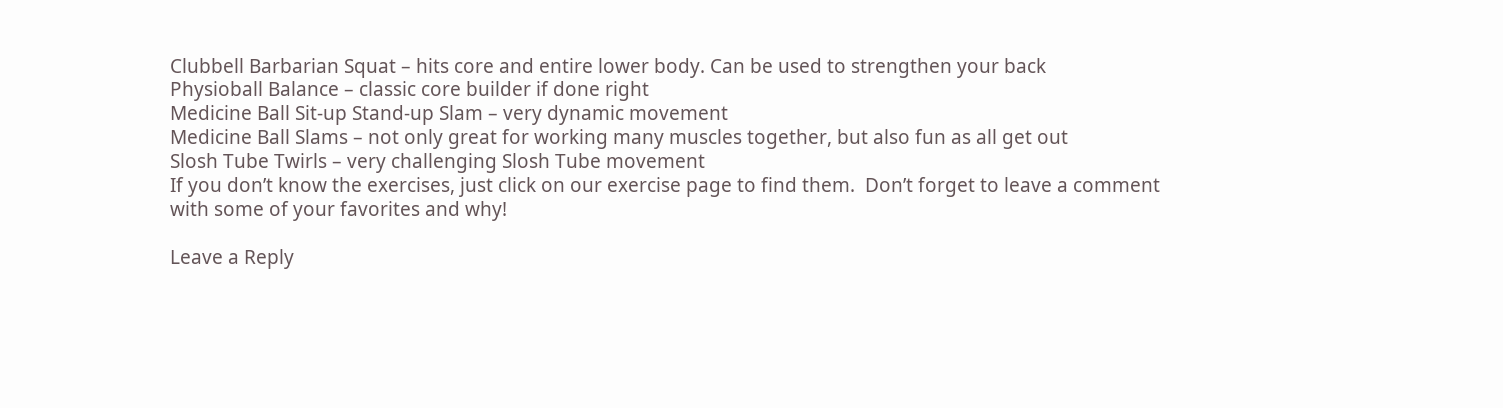Clubbell Barbarian Squat – hits core and entire lower body. Can be used to strengthen your back
Physioball Balance – classic core builder if done right
Medicine Ball Sit-up Stand-up Slam – very dynamic movement
Medicine Ball Slams – not only great for working many muscles together, but also fun as all get out
Slosh Tube Twirls – very challenging Slosh Tube movement
If you don’t know the exercises, just click on our exercise page to find them.  Don’t forget to leave a comment with some of your favorites and why!

Leave a Reply